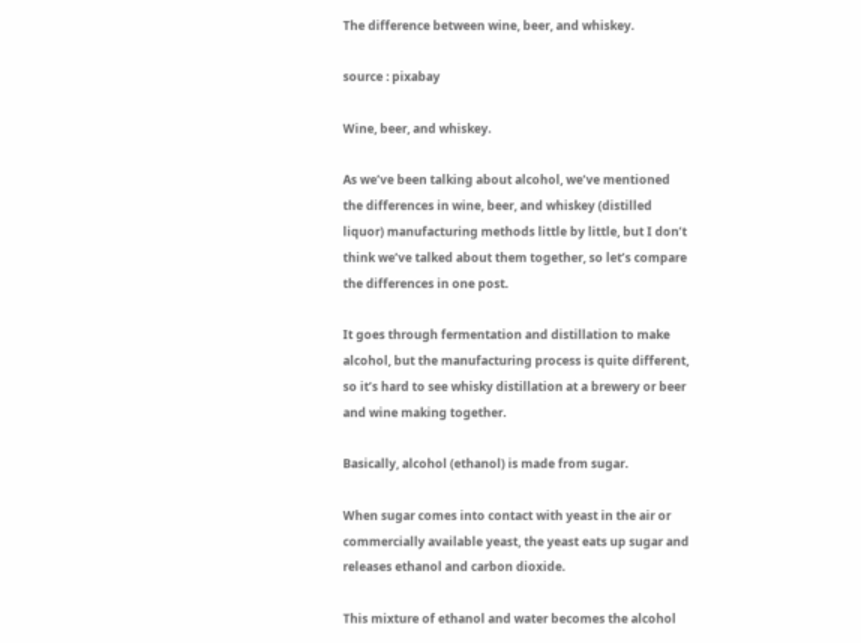The difference between wine, beer, and whiskey.

source : pixabay

Wine, beer, and whiskey.

As we’ve been talking about alcohol, we’ve mentioned the differences in wine, beer, and whiskey (distilled liquor) manufacturing methods little by little, but I don’t think we’ve talked about them together, so let’s compare the differences in one post.

It goes through fermentation and distillation to make alcohol, but the manufacturing process is quite different, so it’s hard to see whisky distillation at a brewery or beer and wine making together.

Basically, alcohol (ethanol) is made from sugar.

When sugar comes into contact with yeast in the air or commercially available yeast, the yeast eats up sugar and releases ethanol and carbon dioxide.

This mixture of ethanol and water becomes the alcohol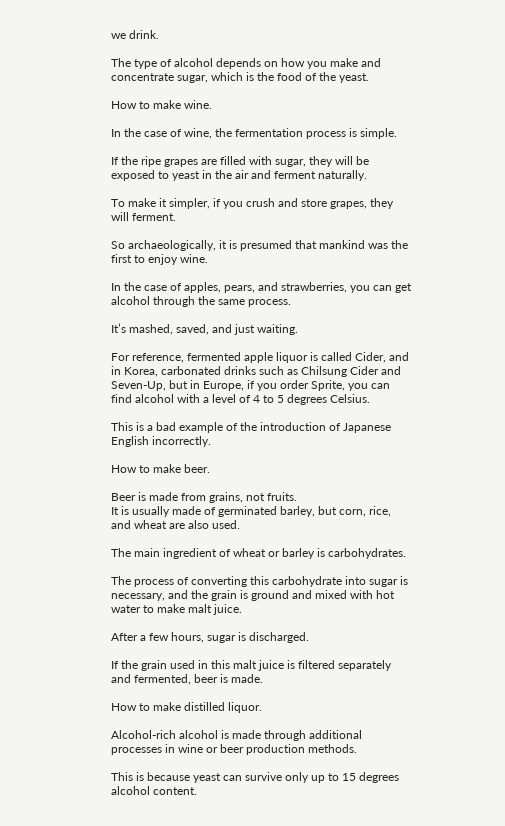we drink.

The type of alcohol depends on how you make and concentrate sugar, which is the food of the yeast.

How to make wine.

In the case of wine, the fermentation process is simple.

If the ripe grapes are filled with sugar, they will be exposed to yeast in the air and ferment naturally.

To make it simpler, if you crush and store grapes, they will ferment.

So archaeologically, it is presumed that mankind was the first to enjoy wine.

In the case of apples, pears, and strawberries, you can get alcohol through the same process.

It’s mashed, saved, and just waiting.

For reference, fermented apple liquor is called Cider, and in Korea, carbonated drinks such as Chilsung Cider and Seven-Up, but in Europe, if you order Sprite, you can find alcohol with a level of 4 to 5 degrees Celsius.

This is a bad example of the introduction of Japanese English incorrectly.

How to make beer.

Beer is made from grains, not fruits.
It is usually made of germinated barley, but corn, rice, and wheat are also used.

The main ingredient of wheat or barley is carbohydrates.

The process of converting this carbohydrate into sugar is necessary, and the grain is ground and mixed with hot water to make malt juice.

After a few hours, sugar is discharged.

If the grain used in this malt juice is filtered separately and fermented, beer is made.

How to make distilled liquor.

Alcohol-rich alcohol is made through additional processes in wine or beer production methods.

This is because yeast can survive only up to 15 degrees alcohol content.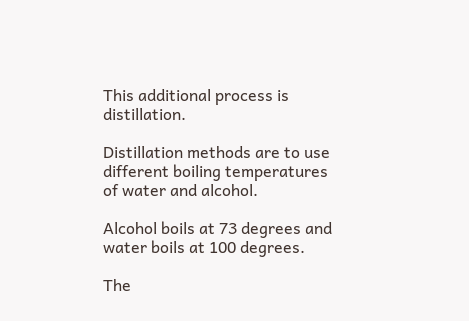This additional process is distillation.

Distillation methods are to use different boiling temperatures of water and alcohol.

Alcohol boils at 73 degrees and water boils at 100 degrees.

The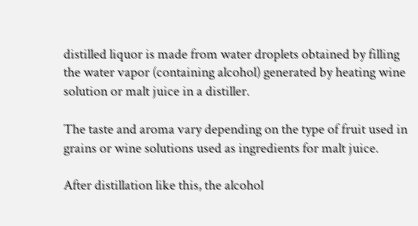distilled liquor is made from water droplets obtained by filling the water vapor (containing alcohol) generated by heating wine solution or malt juice in a distiller.

The taste and aroma vary depending on the type of fruit used in grains or wine solutions used as ingredients for malt juice.

After distillation like this, the alcohol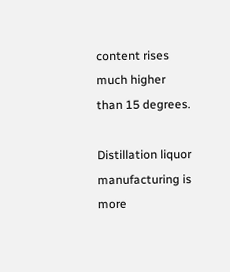content rises much higher than 15 degrees.

Distillation liquor manufacturing is more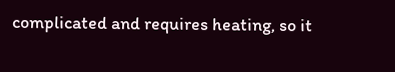complicated and requires heating, so it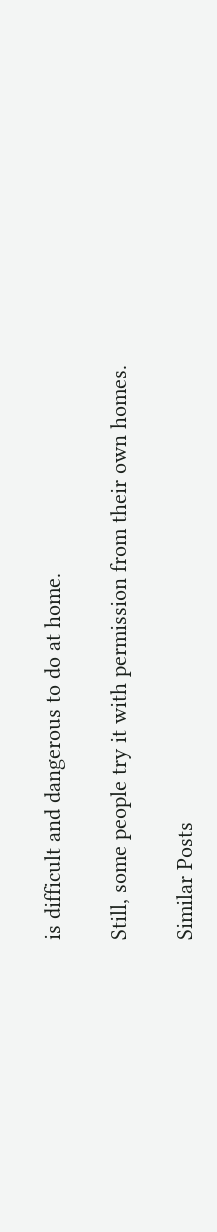is difficult and dangerous to do at home.

Still, some people try it with permission from their own homes.

Similar Posts